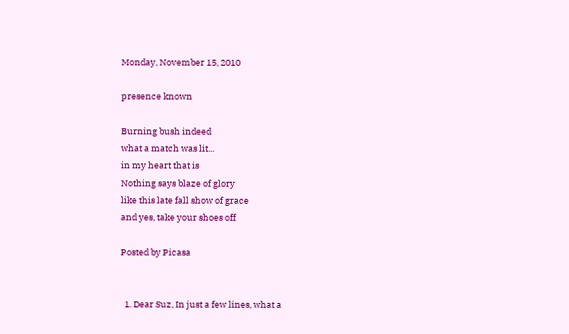Monday, November 15, 2010

presence known

Burning bush indeed
what a match was lit...
in my heart that is
Nothing says blaze of glory
like this late fall show of grace
and yes, take your shoes off

Posted by Picasa


  1. Dear Suz, In just a few lines, what a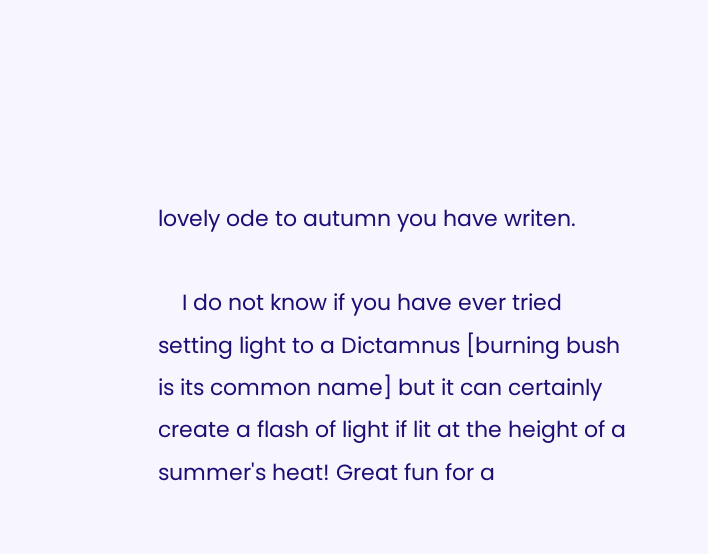lovely ode to autumn you have writen.

    I do not know if you have ever tried setting light to a Dictamnus [burning bush is its common name] but it can certainly create a flash of light if lit at the height of a summer's heat! Great fun for a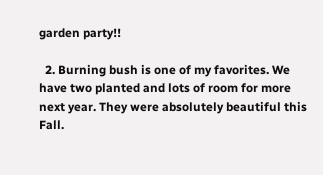garden party!!

  2. Burning bush is one of my favorites. We have two planted and lots of room for more next year. They were absolutely beautiful this Fall.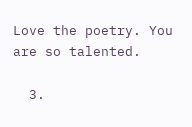Love the poetry. You are so talented.

  3.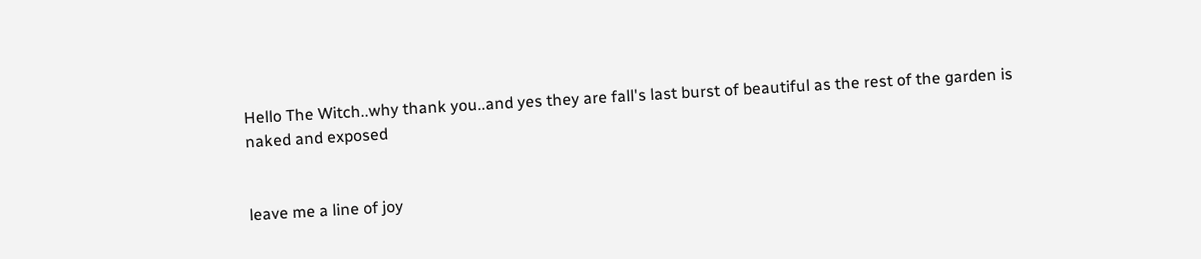Hello The Witch..why thank you..and yes they are fall's last burst of beautiful as the rest of the garden is naked and exposed


leave me a line of joy